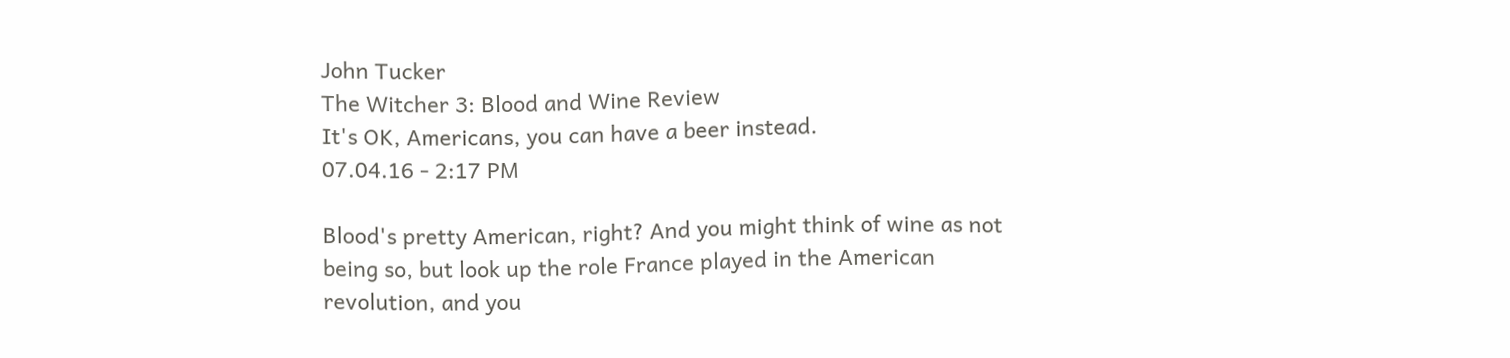John Tucker
The Witcher 3: Blood and Wine Review
It's OK, Americans, you can have a beer instead.
07.04.16 - 2:17 PM

Blood's pretty American, right? And you might think of wine as not being so, but look up the role France played in the American revolution, and you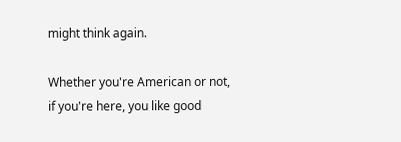might think again.

Whether you're American or not, if you're here, you like good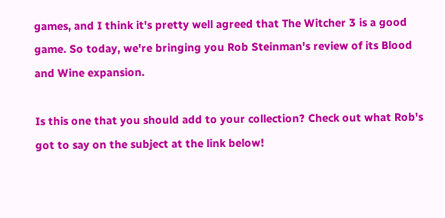games, and I think it's pretty well agreed that The Witcher 3 is a good game. So today, we're bringing you Rob Steinman's review of its Blood and Wine expansion.

Is this one that you should add to your collection? Check out what Rob's got to say on the subject at the link below!